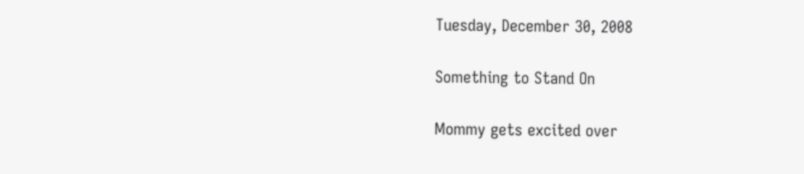Tuesday, December 30, 2008

Something to Stand On

Mommy gets excited over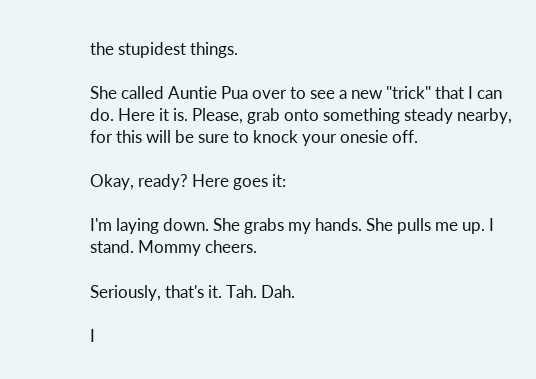the stupidest things.

She called Auntie Pua over to see a new "trick" that I can do. Here it is. Please, grab onto something steady nearby, for this will be sure to knock your onesie off.

Okay, ready? Here goes it:

I'm laying down. She grabs my hands. She pulls me up. I stand. Mommy cheers.

Seriously, that's it. Tah. Dah.

I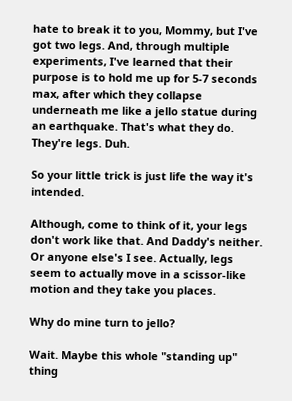hate to break it to you, Mommy, but I've got two legs. And, through multiple experiments, I've learned that their purpose is to hold me up for 5-7 seconds max, after which they collapse underneath me like a jello statue during an earthquake. That's what they do. They're legs. Duh.

So your little trick is just life the way it's intended.

Although, come to think of it, your legs don't work like that. And Daddy's neither. Or anyone else's I see. Actually, legs seem to actually move in a scissor-like motion and they take you places.

Why do mine turn to jello?

Wait. Maybe this whole "standing up" thing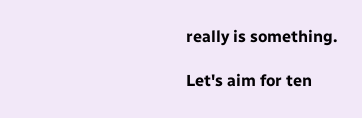really is something.

Let's aim for ten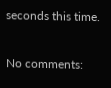seconds this time.

No comments: